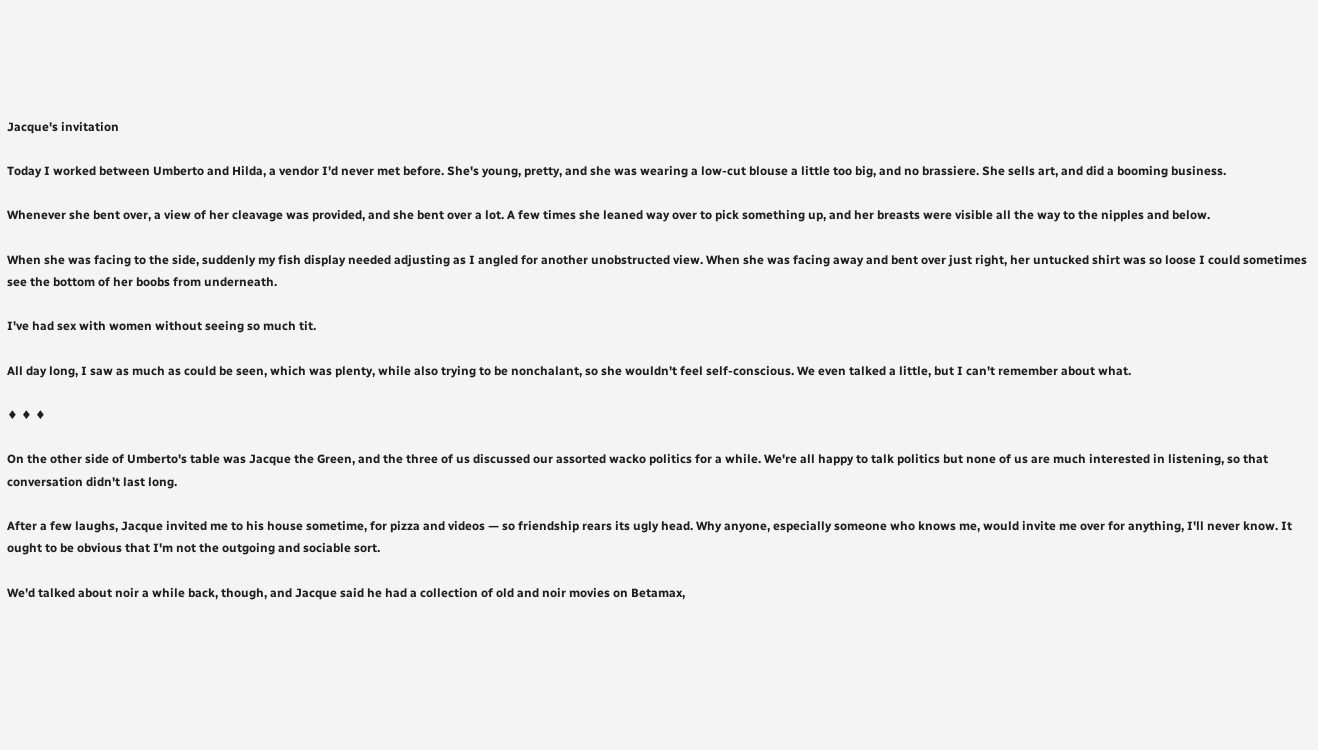Jacque's invitation

Today I worked between Umberto and Hilda, a vendor I'd never met before. She's young, pretty, and she was wearing a low-cut blouse a little too big, and no brassiere. She sells art, and did a booming business.

Whenever she bent over, a view of her cleavage was provided, and she bent over a lot. A few times she leaned way over to pick something up, and her breasts were visible all the way to the nipples and below.

When she was facing to the side, suddenly my fish display needed adjusting as I angled for another unobstructed view. When she was facing away and bent over just right, her untucked shirt was so loose I could sometimes see the bottom of her boobs from underneath.

I've had sex with women without seeing so much tit.

All day long, I saw as much as could be seen, which was plenty, while also trying to be nonchalant, so she wouldn't feel self-conscious. We even talked a little, but I can't remember about what.

♦ ♦ ♦

On the other side of Umberto's table was Jacque the Green, and the three of us discussed our assorted wacko politics for a while. We're all happy to talk politics but none of us are much interested in listening, so that conversation didn't last long.

After a few laughs, Jacque invited me to his house sometime, for pizza and videos — so friendship rears its ugly head. Why anyone, especially someone who knows me, would invite me over for anything, I'll never know. It ought to be obvious that I'm not the outgoing and sociable sort.

We'd talked about noir a while back, though, and Jacque said he had a collection of old and noir movies on Betamax,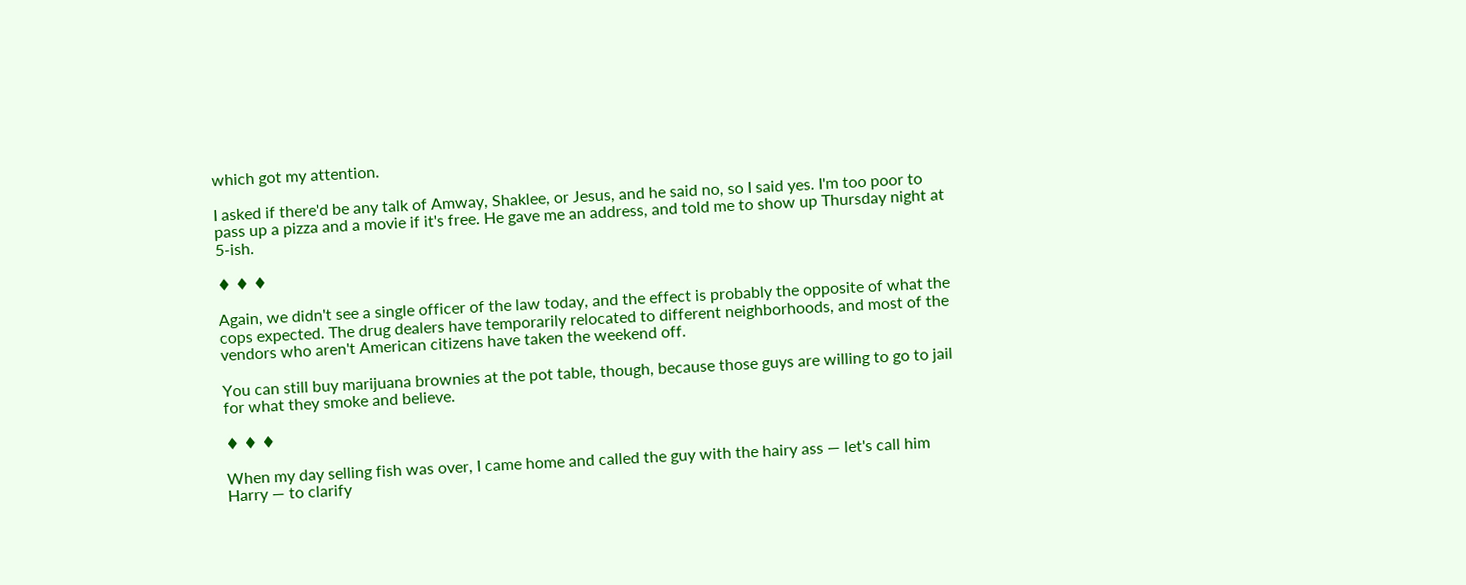which got my attention.

I asked if there'd be any talk of Amway, Shaklee, or Jesus, and he said no, so I said yes. I'm too poor to pass up a pizza and a movie if it's free. He gave me an address, and told me to show up Thursday night at 5-ish.

♦ ♦ ♦

Again, we didn't see a single officer of the law today, and the effect is probably the opposite of what the cops expected. The drug dealers have temporarily relocated to different neighborhoods, and most of the  vendors who aren't American citizens have taken the weekend off.

You can still buy marijuana brownies at the pot table, though, because those guys are willing to go to jail for what they smoke and believe.

♦ ♦ ♦

When my day selling fish was over, I came home and called the guy with the hairy ass — let's call him Harry — to clarify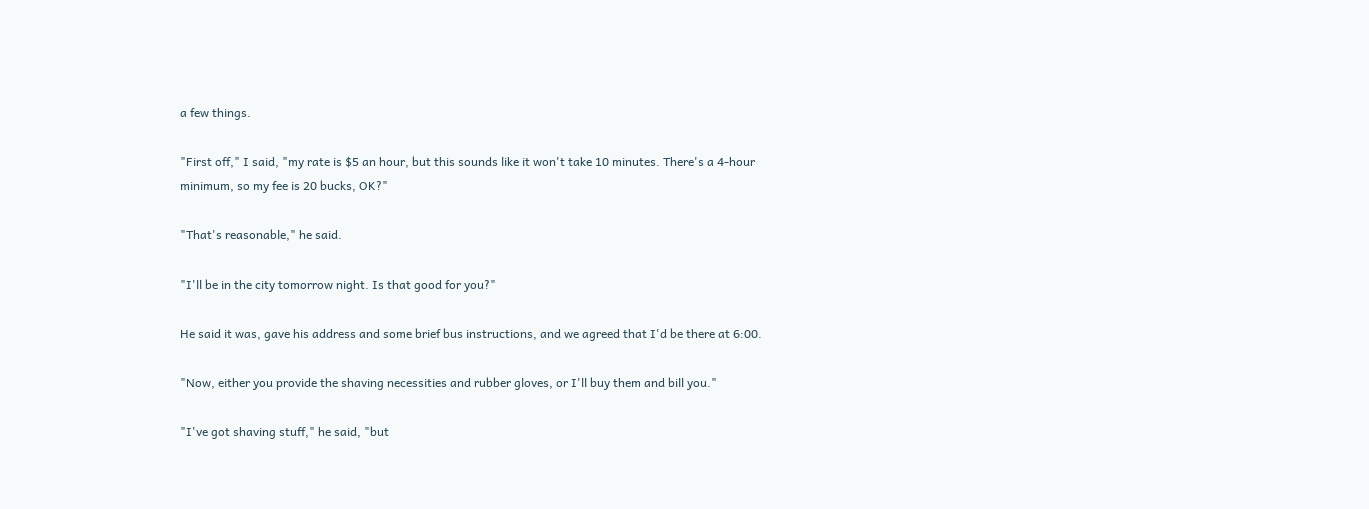a few things.

"First off," I said, "my rate is $5 an hour, but this sounds like it won't take 10 minutes. There's a 4-hour minimum, so my fee is 20 bucks, OK?"

"That's reasonable," he said.

"I'll be in the city tomorrow night. Is that good for you?"

He said it was, gave his address and some brief bus instructions, and we agreed that I'd be there at 6:00.

"Now, either you provide the shaving necessities and rubber gloves, or I'll buy them and bill you."

"I've got shaving stuff," he said, "but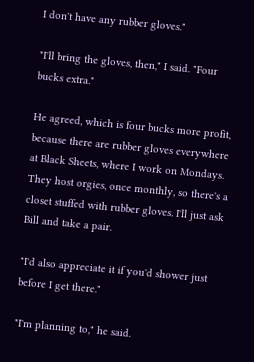I don't have any rubber gloves."

"I'll bring the gloves, then," I said. "Four bucks extra."

He agreed, which is four bucks more profit, because there are rubber gloves everywhere at Black Sheets, where I work on Mondays. They host orgies, once monthly, so there's a closet stuffed with rubber gloves. I'll just ask Bill and take a pair.

"I'd also appreciate it if you'd shower just before I get there."

"I'm planning to," he said.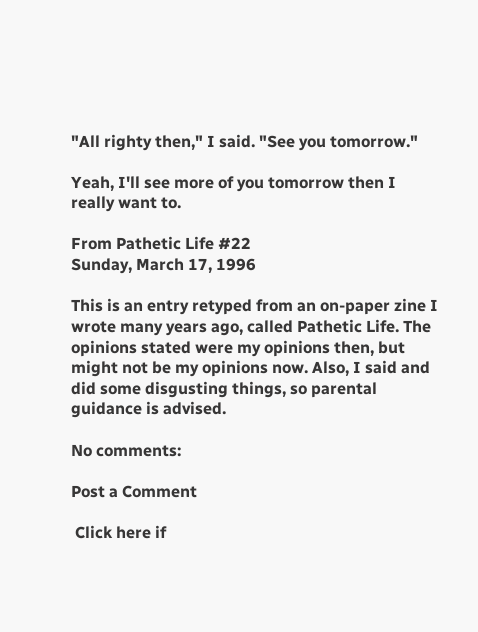"All righty then," I said. "See you tomorrow."

Yeah, I'll see more of you tomorrow then I really want to.

From Pathetic Life #22
Sunday, March 17, 1996

This is an entry retyped from an on-paper zine I wrote many years ago, called Pathetic Life. The opinions stated were my opinions then, but might not be my opinions now. Also, I said and did some disgusting things, so parental guidance is advised.

No comments:

Post a Comment

 Click here if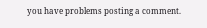you have problems posting a comment.